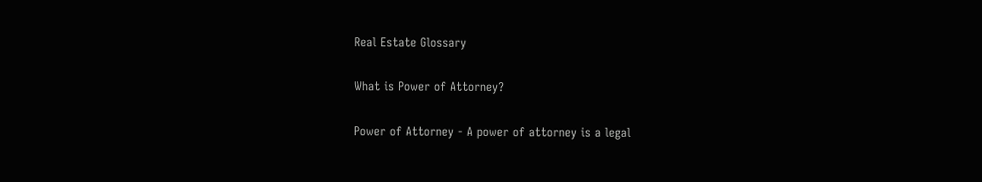Real Estate Glossary

What is Power of Attorney?

Power of Attorney - A power of attorney is a legal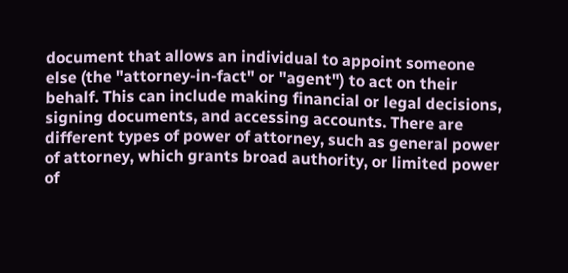document that allows an individual to appoint someone else (the "attorney-in-fact" or "agent") to act on their behalf. This can include making financial or legal decisions, signing documents, and accessing accounts. There are different types of power of attorney, such as general power of attorney, which grants broad authority, or limited power of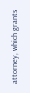attorney, which grants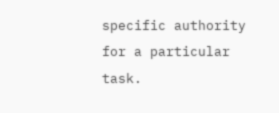specific authority for a particular task.